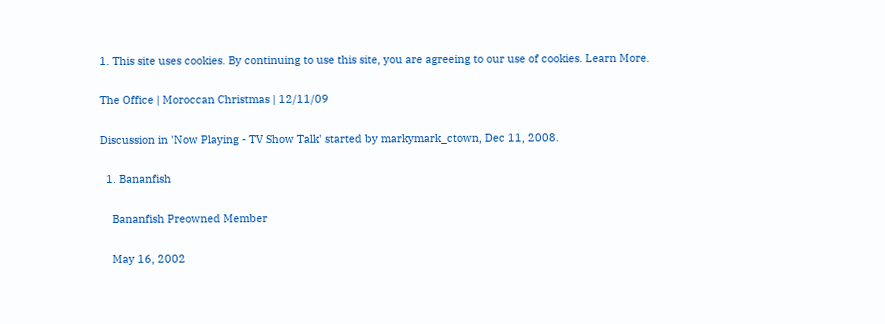1. This site uses cookies. By continuing to use this site, you are agreeing to our use of cookies. Learn More.

The Office | Moroccan Christmas | 12/11/09

Discussion in 'Now Playing - TV Show Talk' started by markymark_ctown, Dec 11, 2008.

  1. Bananfish

    Bananfish Preowned Member

    May 16, 2002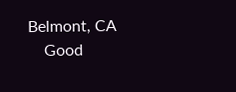Belmont, CA
    Good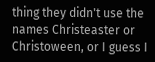thing they didn't use the names Christeaster or Christoween, or I guess I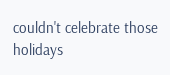couldn't celebrate those holidays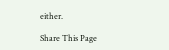either.

Share This Page